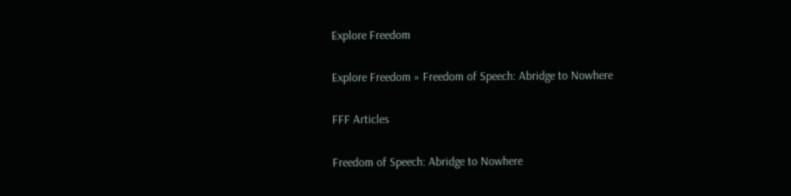Explore Freedom

Explore Freedom » Freedom of Speech: Abridge to Nowhere

FFF Articles

Freedom of Speech: Abridge to Nowhere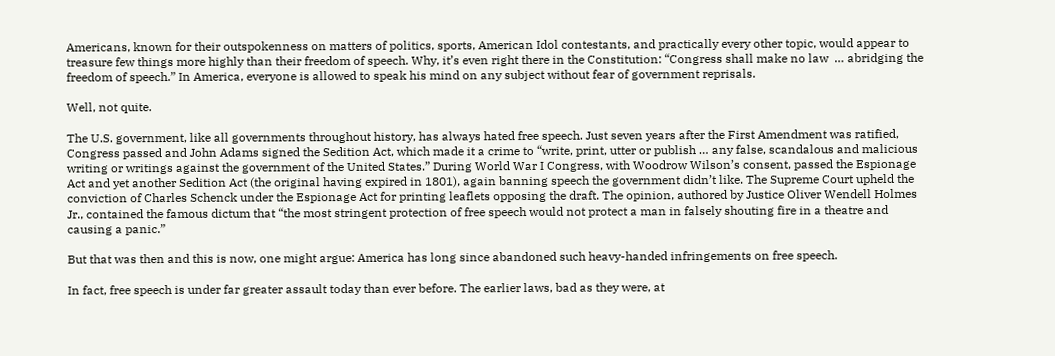Americans, known for their outspokenness on matters of politics, sports, American Idol contestants, and practically every other topic, would appear to treasure few things more highly than their freedom of speech. Why, it’s even right there in the Constitution: “Congress shall make no law  … abridging the freedom of speech.” In America, everyone is allowed to speak his mind on any subject without fear of government reprisals.

Well, not quite.

The U.S. government, like all governments throughout history, has always hated free speech. Just seven years after the First Amendment was ratified, Congress passed and John Adams signed the Sedition Act, which made it a crime to “write, print, utter or publish … any false, scandalous and malicious writing or writings against the government of the United States.” During World War I Congress, with Woodrow Wilson’s consent, passed the Espionage Act and yet another Sedition Act (the original having expired in 1801), again banning speech the government didn’t like. The Supreme Court upheld the conviction of Charles Schenck under the Espionage Act for printing leaflets opposing the draft. The opinion, authored by Justice Oliver Wendell Holmes Jr., contained the famous dictum that “the most stringent protection of free speech would not protect a man in falsely shouting fire in a theatre and causing a panic.”

But that was then and this is now, one might argue: America has long since abandoned such heavy-handed infringements on free speech.

In fact, free speech is under far greater assault today than ever before. The earlier laws, bad as they were, at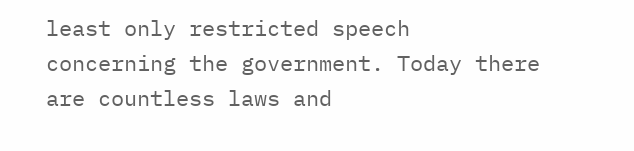least only restricted speech concerning the government. Today there are countless laws and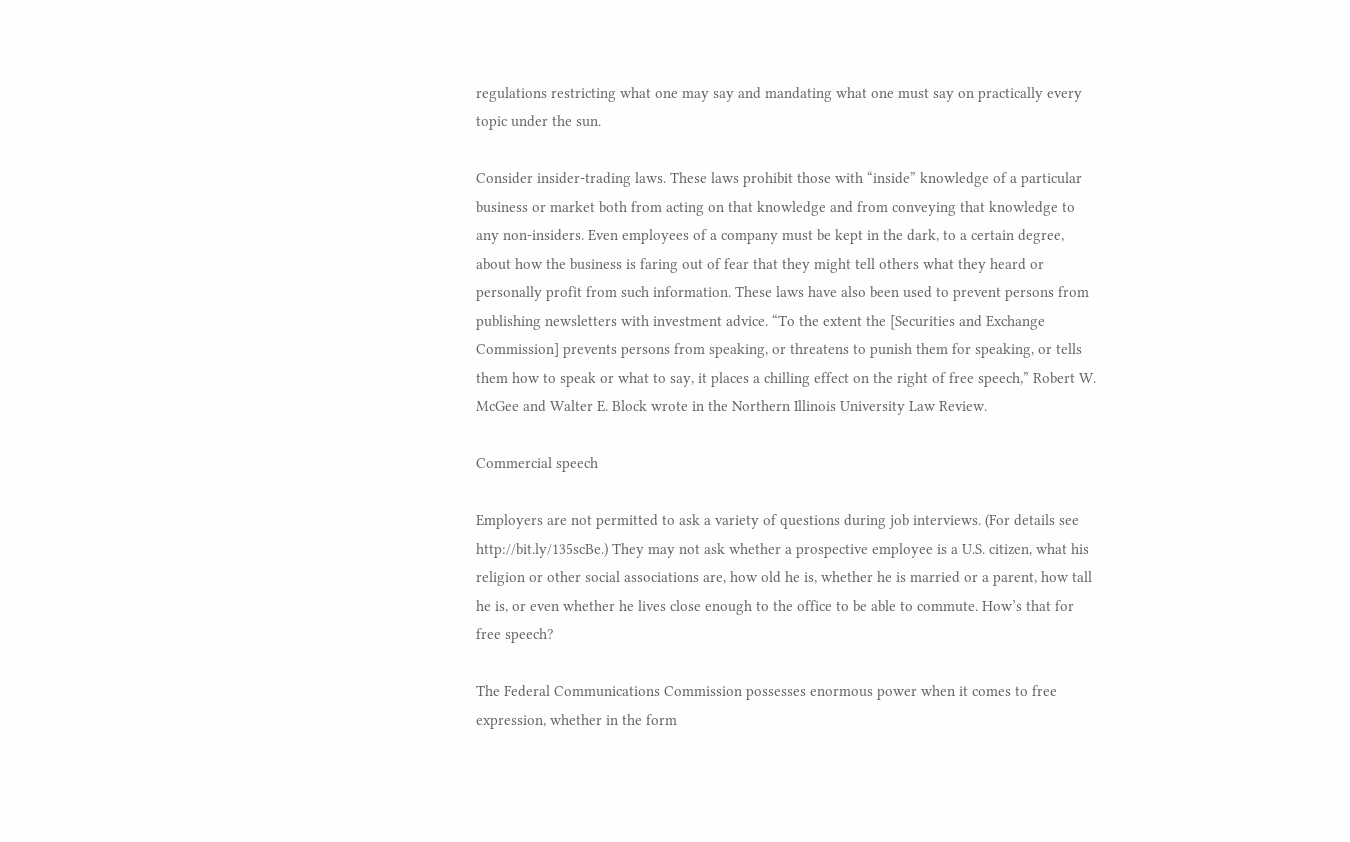regulations restricting what one may say and mandating what one must say on practically every topic under the sun.

Consider insider-trading laws. These laws prohibit those with “inside” knowledge of a particular business or market both from acting on that knowledge and from conveying that knowledge to any non-insiders. Even employees of a company must be kept in the dark, to a certain degree, about how the business is faring out of fear that they might tell others what they heard or personally profit from such information. These laws have also been used to prevent persons from publishing newsletters with investment advice. “To the extent the [Securities and Exchange Commission] prevents persons from speaking, or threatens to punish them for speaking, or tells them how to speak or what to say, it places a chilling effect on the right of free speech,” Robert W. McGee and Walter E. Block wrote in the Northern Illinois University Law Review.

Commercial speech

Employers are not permitted to ask a variety of questions during job interviews. (For details see http://bit.ly/135scBe.) They may not ask whether a prospective employee is a U.S. citizen, what his religion or other social associations are, how old he is, whether he is married or a parent, how tall he is, or even whether he lives close enough to the office to be able to commute. How’s that for free speech?

The Federal Communications Commission possesses enormous power when it comes to free expression, whether in the form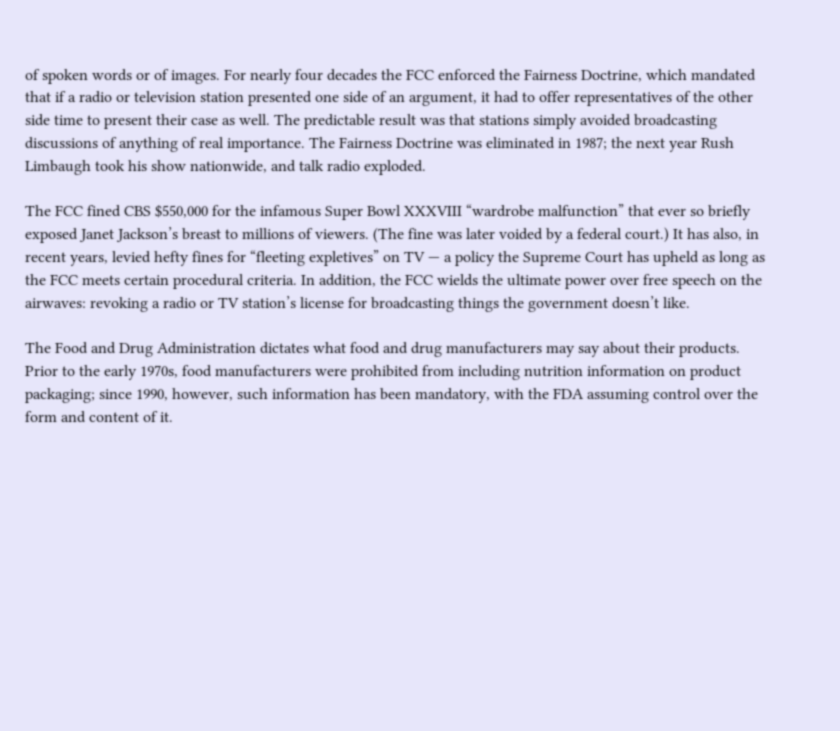of spoken words or of images. For nearly four decades the FCC enforced the Fairness Doctrine, which mandated that if a radio or television station presented one side of an argument, it had to offer representatives of the other side time to present their case as well. The predictable result was that stations simply avoided broadcasting discussions of anything of real importance. The Fairness Doctrine was eliminated in 1987; the next year Rush Limbaugh took his show nationwide, and talk radio exploded.

The FCC fined CBS $550,000 for the infamous Super Bowl XXXVIII “wardrobe malfunction” that ever so briefly exposed Janet Jackson’s breast to millions of viewers. (The fine was later voided by a federal court.) It has also, in recent years, levied hefty fines for “fleeting expletives” on TV — a policy the Supreme Court has upheld as long as the FCC meets certain procedural criteria. In addition, the FCC wields the ultimate power over free speech on the airwaves: revoking a radio or TV station’s license for broadcasting things the government doesn’t like.

The Food and Drug Administration dictates what food and drug manufacturers may say about their products. Prior to the early 1970s, food manufacturers were prohibited from including nutrition information on product packaging; since 1990, however, such information has been mandatory, with the FDA assuming control over the form and content of it.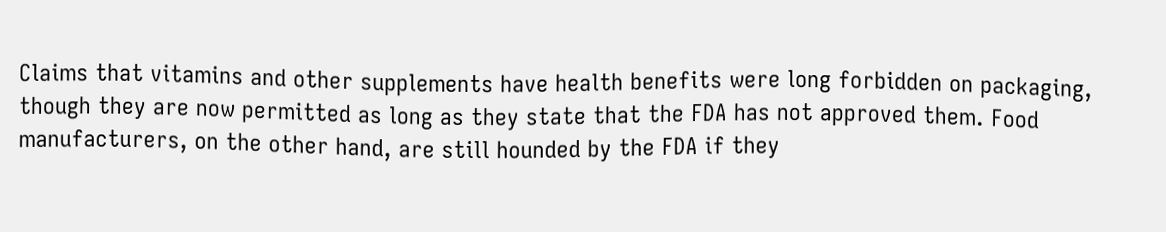Claims that vitamins and other supplements have health benefits were long forbidden on packaging, though they are now permitted as long as they state that the FDA has not approved them. Food manufacturers, on the other hand, are still hounded by the FDA if they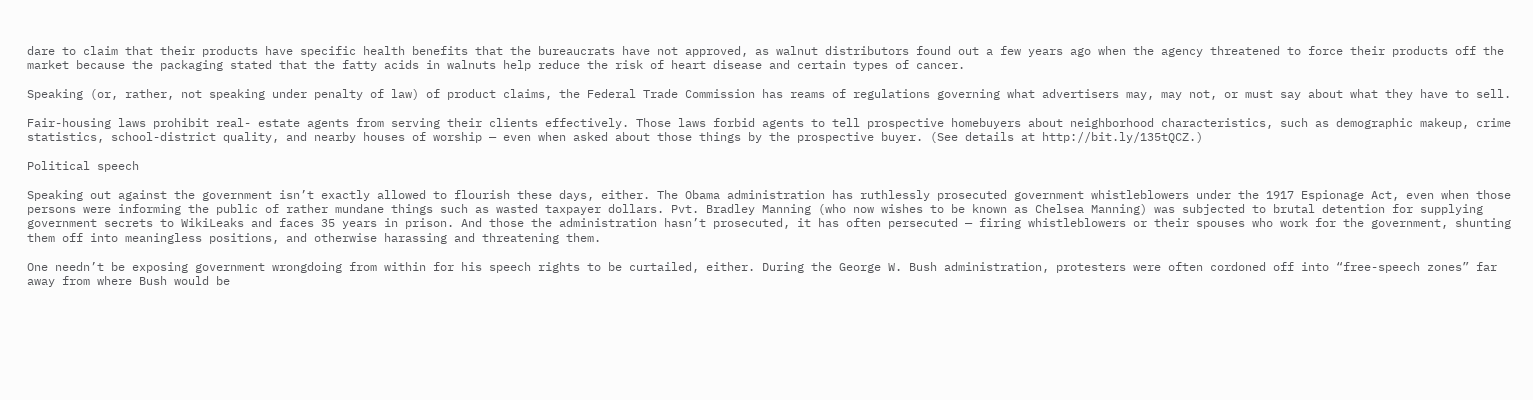dare to claim that their products have specific health benefits that the bureaucrats have not approved, as walnut distributors found out a few years ago when the agency threatened to force their products off the market because the packaging stated that the fatty acids in walnuts help reduce the risk of heart disease and certain types of cancer.

Speaking (or, rather, not speaking under penalty of law) of product claims, the Federal Trade Commission has reams of regulations governing what advertisers may, may not, or must say about what they have to sell.

Fair-housing laws prohibit real- estate agents from serving their clients effectively. Those laws forbid agents to tell prospective homebuyers about neighborhood characteristics, such as demographic makeup, crime statistics, school-district quality, and nearby houses of worship — even when asked about those things by the prospective buyer. (See details at http://bit.ly/135tQCZ.)

Political speech

Speaking out against the government isn’t exactly allowed to flourish these days, either. The Obama administration has ruthlessly prosecuted government whistleblowers under the 1917 Espionage Act, even when those persons were informing the public of rather mundane things such as wasted taxpayer dollars. Pvt. Bradley Manning (who now wishes to be known as Chelsea Manning) was subjected to brutal detention for supplying government secrets to WikiLeaks and faces 35 years in prison. And those the administration hasn’t prosecuted, it has often persecuted — firing whistleblowers or their spouses who work for the government, shunting them off into meaningless positions, and otherwise harassing and threatening them.

One needn’t be exposing government wrongdoing from within for his speech rights to be curtailed, either. During the George W. Bush administration, protesters were often cordoned off into “free-speech zones” far away from where Bush would be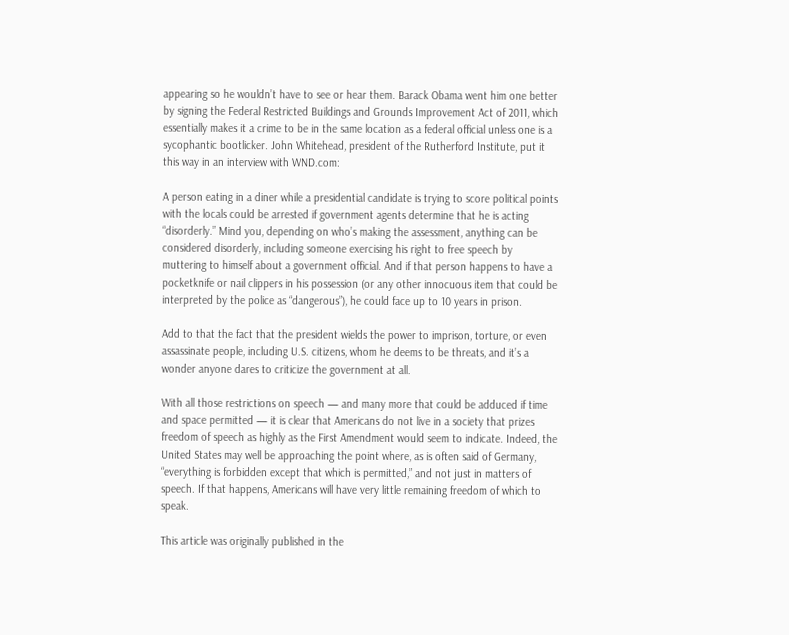appearing so he wouldn’t have to see or hear them. Barack Obama went him one better by signing the Federal Restricted Buildings and Grounds Improvement Act of 2011, which essentially makes it a crime to be in the same location as a federal official unless one is a sycophantic bootlicker. John Whitehead, president of the Rutherford Institute, put it this way in an interview with WND.com:

A person eating in a diner while a presidential candidate is trying to score political points with the locals could be arrested if government agents determine that he is acting “disorderly.” Mind you, depending on who’s making the assessment, anything can be considered disorderly, including someone exercising his right to free speech by muttering to himself about a government official. And if that person happens to have a pocketknife or nail clippers in his possession (or any other innocuous item that could be interpreted by the police as “dangerous”), he could face up to 10 years in prison.

Add to that the fact that the president wields the power to imprison, torture, or even assassinate people, including U.S. citizens, whom he deems to be threats, and it’s a wonder anyone dares to criticize the government at all.

With all those restrictions on speech — and many more that could be adduced if time and space permitted — it is clear that Americans do not live in a society that prizes freedom of speech as highly as the First Amendment would seem to indicate. Indeed, the United States may well be approaching the point where, as is often said of Germany, “everything is forbidden except that which is permitted,” and not just in matters of speech. If that happens, Americans will have very little remaining freedom of which to speak.

This article was originally published in the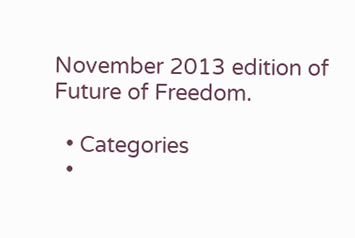November 2013 edition of Future of Freedom.

  • Categories
  •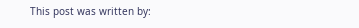This post was written by: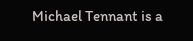Michael Tennant is a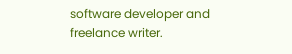software developer and freelance writer.